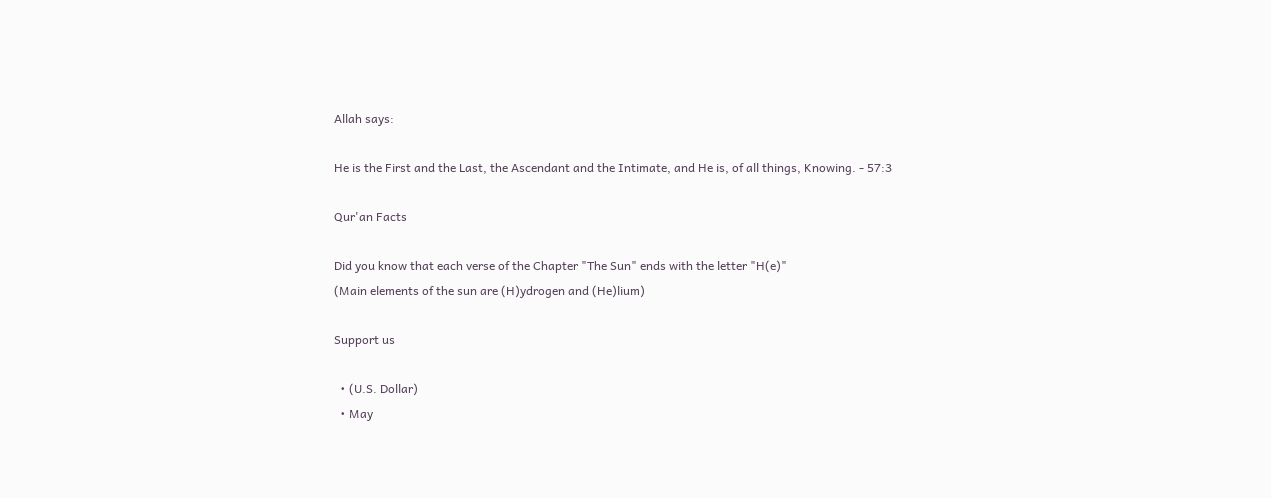Allah says:

He is the First and the Last, the Ascendant and the Intimate, and He is, of all things, Knowing. - 57:3

Qur'an Facts

Did you know that each verse of the Chapter "The Sun" ends with the letter "H(e)"
(Main elements of the sun are (H)ydrogen and (He)lium)

Support us

  • (U.S. Dollar)
  • May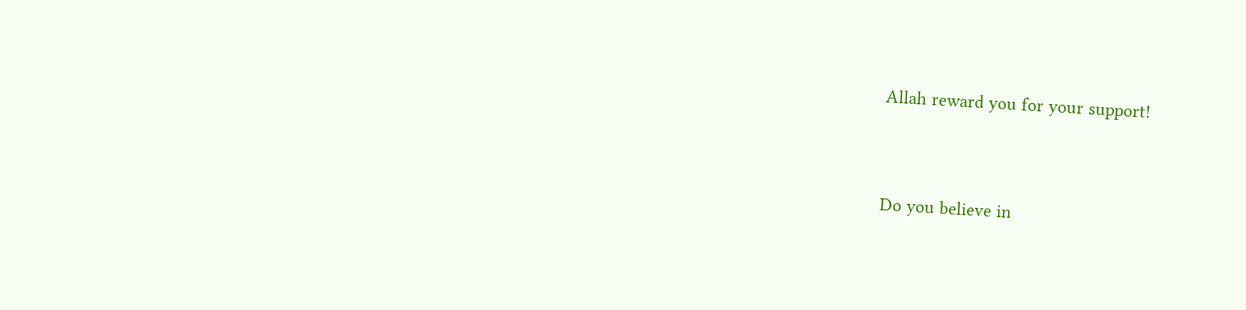Allah reward you for your support!


Do you believe in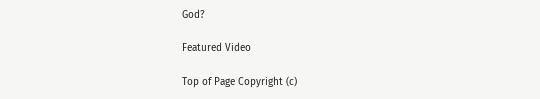God?

Featured Video

Top of Page Copyright (c)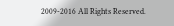2009-2016 All Rights Reserved.